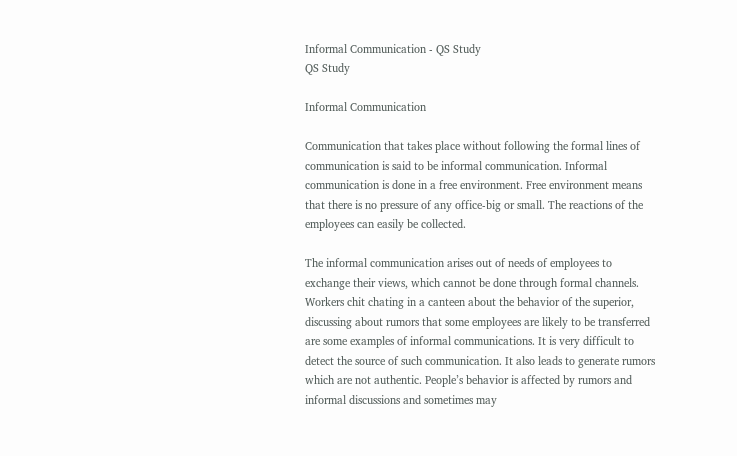Informal Communication - QS Study
QS Study

Informal Communication

Communication that takes place without following the formal lines of communication is said to be informal communication. Informal communication is done in a free environment. Free environment means that there is no pressure of any office-big or small. The reactions of the employees can easily be collected.

The informal communication arises out of needs of employees to exchange their views, which cannot be done through formal channels. Workers chit chating in a canteen about the behavior of the superior, discussing about rumors that some employees are likely to be transferred are some examples of informal communications. It is very difficult to detect the source of such communication. It also leads to generate rumors which are not authentic. People’s behavior is affected by rumors and informal discussions and sometimes may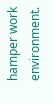hamper work environment.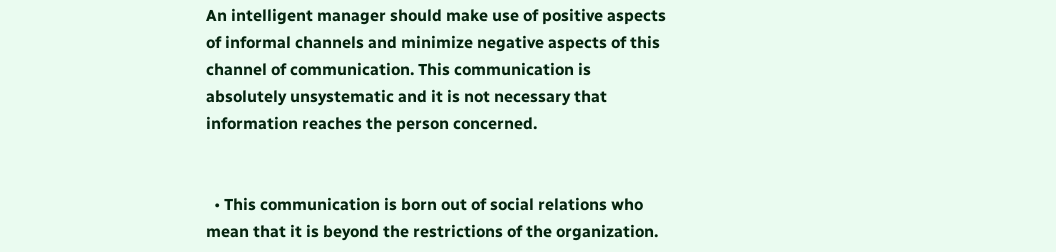An intelligent manager should make use of positive aspects of informal channels and minimize negative aspects of this channel of communication. This communication is absolutely unsystematic and it is not necessary that information reaches the person concerned.


  • This communication is born out of social relations who mean that it is beyond the restrictions of the organization.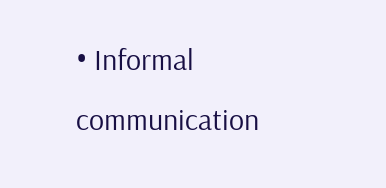• Informal communication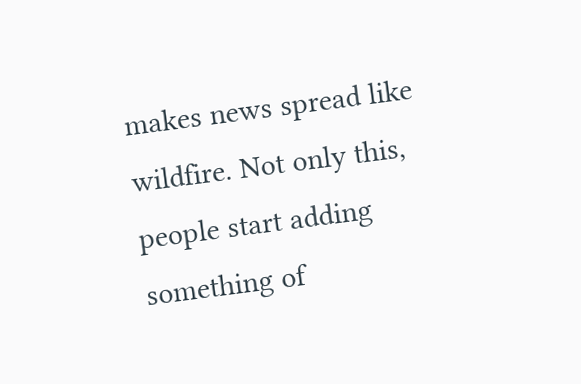makes news spread like wildfire. Not only this, people start adding something of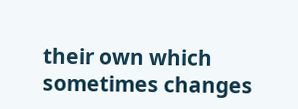their own which sometimes changes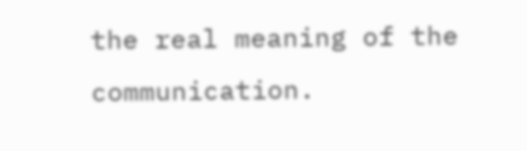the real meaning of the communication.